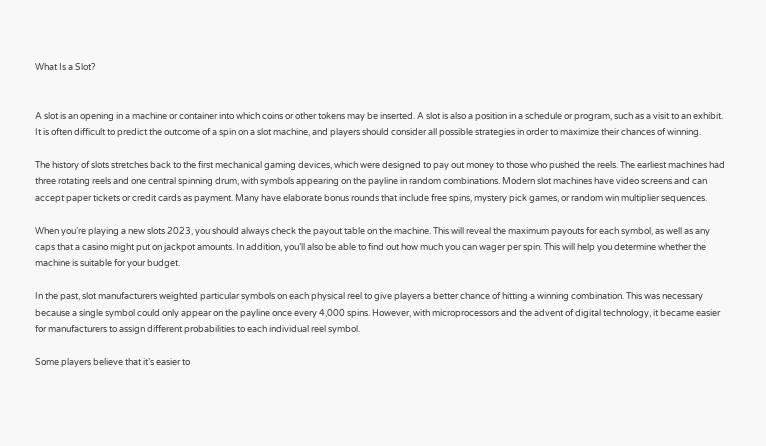What Is a Slot?


A slot is an opening in a machine or container into which coins or other tokens may be inserted. A slot is also a position in a schedule or program, such as a visit to an exhibit. It is often difficult to predict the outcome of a spin on a slot machine, and players should consider all possible strategies in order to maximize their chances of winning.

The history of slots stretches back to the first mechanical gaming devices, which were designed to pay out money to those who pushed the reels. The earliest machines had three rotating reels and one central spinning drum, with symbols appearing on the payline in random combinations. Modern slot machines have video screens and can accept paper tickets or credit cards as payment. Many have elaborate bonus rounds that include free spins, mystery pick games, or random win multiplier sequences.

When you’re playing a new slots 2023, you should always check the payout table on the machine. This will reveal the maximum payouts for each symbol, as well as any caps that a casino might put on jackpot amounts. In addition, you’ll also be able to find out how much you can wager per spin. This will help you determine whether the machine is suitable for your budget.

In the past, slot manufacturers weighted particular symbols on each physical reel to give players a better chance of hitting a winning combination. This was necessary because a single symbol could only appear on the payline once every 4,000 spins. However, with microprocessors and the advent of digital technology, it became easier for manufacturers to assign different probabilities to each individual reel symbol.

Some players believe that it’s easier to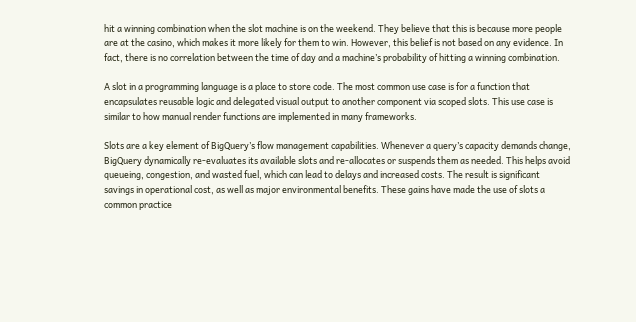hit a winning combination when the slot machine is on the weekend. They believe that this is because more people are at the casino, which makes it more likely for them to win. However, this belief is not based on any evidence. In fact, there is no correlation between the time of day and a machine’s probability of hitting a winning combination.

A slot in a programming language is a place to store code. The most common use case is for a function that encapsulates reusable logic and delegated visual output to another component via scoped slots. This use case is similar to how manual render functions are implemented in many frameworks.

Slots are a key element of BigQuery’s flow management capabilities. Whenever a query’s capacity demands change, BigQuery dynamically re-evaluates its available slots and re-allocates or suspends them as needed. This helps avoid queueing, congestion, and wasted fuel, which can lead to delays and increased costs. The result is significant savings in operational cost, as well as major environmental benefits. These gains have made the use of slots a common practice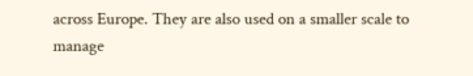across Europe. They are also used on a smaller scale to manage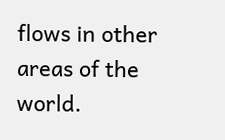flows in other areas of the world.